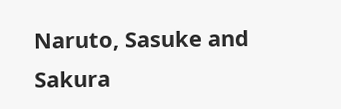Naruto, Sasuke and Sakura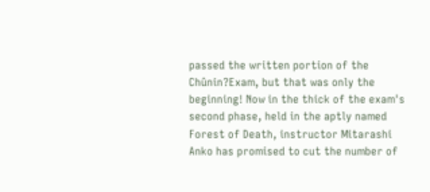passed the written portion of the Chûnin?Exam, but that was only the beginning! Now in the thick of the exam's second phase, held in the aptly named Forest of Death, instructor Mitarashi Anko has promised to cut the number of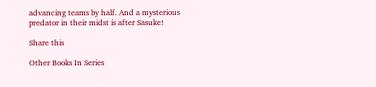advancing teams by half. And a mysterious predator in their midst is after Sasuke!

Share this

Other Books In Series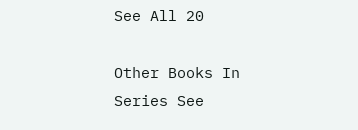See All 20

Other Books In Series See